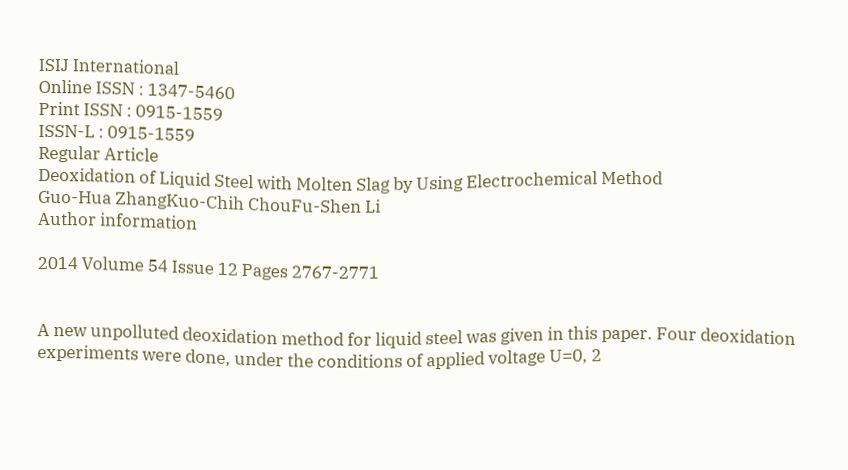ISIJ International
Online ISSN : 1347-5460
Print ISSN : 0915-1559
ISSN-L : 0915-1559
Regular Article
Deoxidation of Liquid Steel with Molten Slag by Using Electrochemical Method
Guo-Hua ZhangKuo-Chih ChouFu-Shen Li
Author information

2014 Volume 54 Issue 12 Pages 2767-2771


A new unpolluted deoxidation method for liquid steel was given in this paper. Four deoxidation experiments were done, under the conditions of applied voltage U=0, 2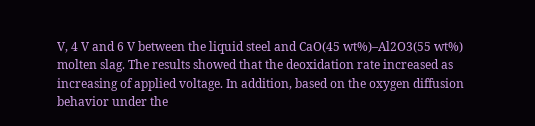V, 4 V and 6 V between the liquid steel and CaO(45 wt%)–Al2O3(55 wt%) molten slag. The results showed that the deoxidation rate increased as increasing of applied voltage. In addition, based on the oxygen diffusion behavior under the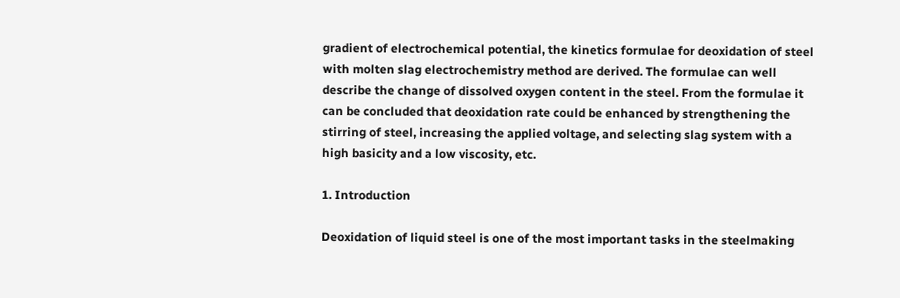gradient of electrochemical potential, the kinetics formulae for deoxidation of steel with molten slag electrochemistry method are derived. The formulae can well describe the change of dissolved oxygen content in the steel. From the formulae it can be concluded that deoxidation rate could be enhanced by strengthening the stirring of steel, increasing the applied voltage, and selecting slag system with a high basicity and a low viscosity, etc.

1. Introduction

Deoxidation of liquid steel is one of the most important tasks in the steelmaking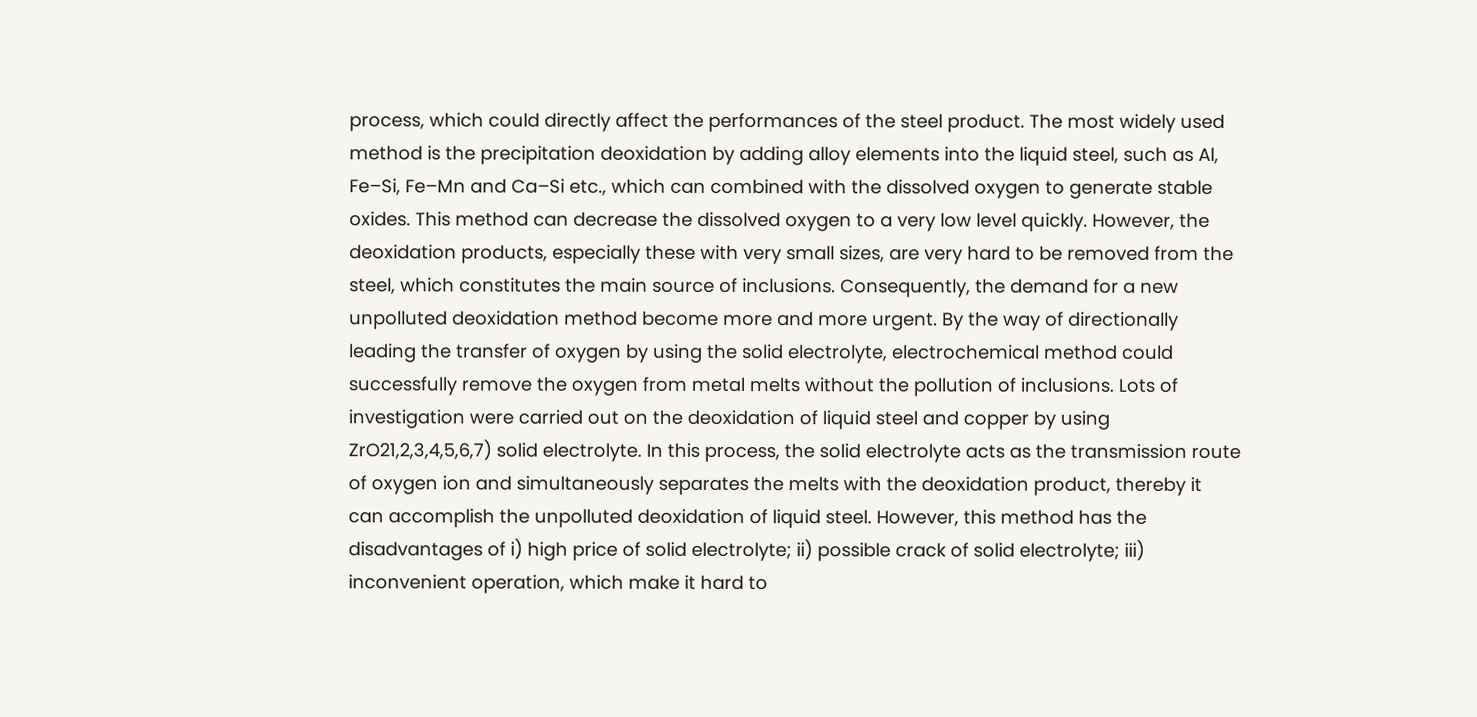process, which could directly affect the performances of the steel product. The most widely used method is the precipitation deoxidation by adding alloy elements into the liquid steel, such as Al, Fe–Si, Fe–Mn and Ca–Si etc., which can combined with the dissolved oxygen to generate stable oxides. This method can decrease the dissolved oxygen to a very low level quickly. However, the deoxidation products, especially these with very small sizes, are very hard to be removed from the steel, which constitutes the main source of inclusions. Consequently, the demand for a new unpolluted deoxidation method become more and more urgent. By the way of directionally leading the transfer of oxygen by using the solid electrolyte, electrochemical method could successfully remove the oxygen from metal melts without the pollution of inclusions. Lots of investigation were carried out on the deoxidation of liquid steel and copper by using ZrO21,2,3,4,5,6,7) solid electrolyte. In this process, the solid electrolyte acts as the transmission route of oxygen ion and simultaneously separates the melts with the deoxidation product, thereby it can accomplish the unpolluted deoxidation of liquid steel. However, this method has the disadvantages of i) high price of solid electrolyte; ii) possible crack of solid electrolyte; iii) inconvenient operation, which make it hard to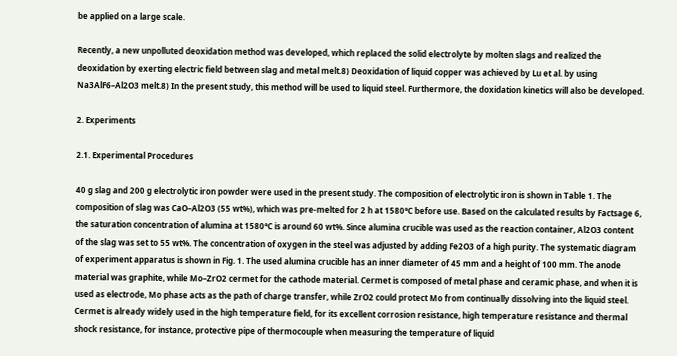be applied on a large scale.

Recently, a new unpolluted deoxidation method was developed, which replaced the solid electrolyte by molten slags and realized the deoxidation by exerting electric field between slag and metal melt.8) Deoxidation of liquid copper was achieved by Lu et al. by using Na3AlF6–Al2O3 melt.8) In the present study, this method will be used to liquid steel. Furthermore, the doxidation kinetics will also be developed.

2. Experiments

2.1. Experimental Procedures

40 g slag and 200 g electrolytic iron powder were used in the present study. The composition of electrolytic iron is shown in Table 1. The composition of slag was CaO–Al2O3 (55 wt%), which was pre-melted for 2 h at 1580°C before use. Based on the calculated results by Factsage 6, the saturation concentration of alumina at 1580°C is around 60 wt%. Since alumina crucible was used as the reaction container, Al2O3 content of the slag was set to 55 wt%. The concentration of oxygen in the steel was adjusted by adding Fe2O3 of a high purity. The systematic diagram of experiment apparatus is shown in Fig. 1. The used alumina crucible has an inner diameter of 45 mm and a height of 100 mm. The anode material was graphite, while Mo–ZrO2 cermet for the cathode material. Cermet is composed of metal phase and ceramic phase, and when it is used as electrode, Mo phase acts as the path of charge transfer, while ZrO2 could protect Mo from continually dissolving into the liquid steel. Cermet is already widely used in the high temperature field, for its excellent corrosion resistance, high temperature resistance and thermal shock resistance, for instance, protective pipe of thermocouple when measuring the temperature of liquid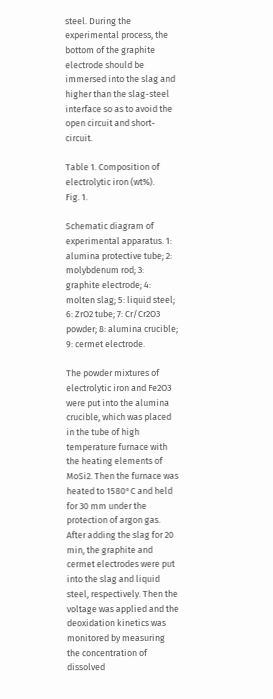steel. During the experimental process, the bottom of the graphite electrode should be immersed into the slag and higher than the slag-steel interface so as to avoid the open circuit and short-circuit.

Table 1. Composition of electrolytic iron (wt%).
Fig. 1.

Schematic diagram of experimental apparatus. 1: alumina protective tube; 2: molybdenum rod; 3: graphite electrode; 4: molten slag; 5: liquid steel; 6: ZrO2 tube; 7: Cr/Cr2O3 powder; 8: alumina crucible; 9: cermet electrode.

The powder mixtures of electrolytic iron and Fe2O3 were put into the alumina crucible, which was placed in the tube of high temperature furnace with the heating elements of MoSi2. Then the furnace was heated to 1580°C and held for 30 mm under the protection of argon gas. After adding the slag for 20 min, the graphite and cermet electrodes were put into the slag and liquid steel, respectively. Then the voltage was applied and the deoxidation kinetics was monitored by measuring the concentration of dissolved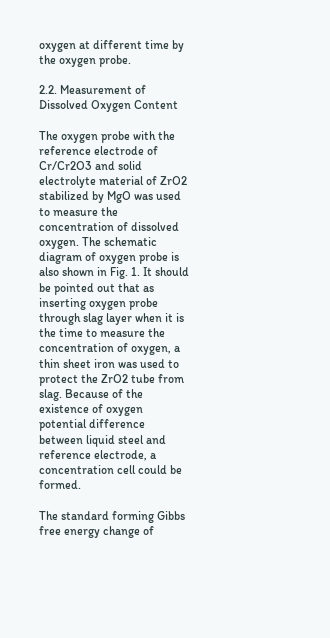oxygen at different time by the oxygen probe.

2.2. Measurement of Dissolved Oxygen Content

The oxygen probe with the reference electrode of Cr/Cr2O3 and solid electrolyte material of ZrO2 stabilized by MgO was used to measure the concentration of dissolved oxygen. The schematic diagram of oxygen probe is also shown in Fig. 1. It should be pointed out that as inserting oxygen probe through slag layer when it is the time to measure the concentration of oxygen, a thin sheet iron was used to protect the ZrO2 tube from slag. Because of the existence of oxygen potential difference between liquid steel and reference electrode, a concentration cell could be formed.

The standard forming Gibbs free energy change of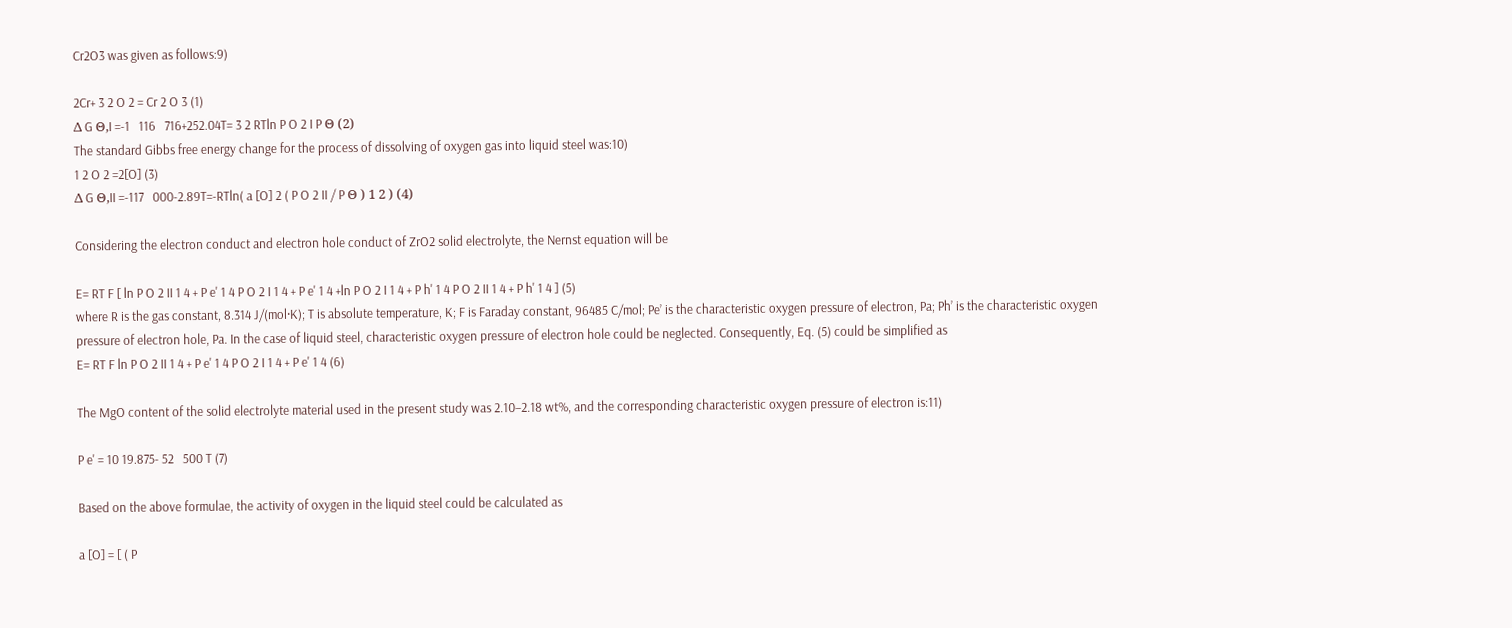Cr2O3 was given as follows:9)

2Cr+ 3 2 O 2 = Cr 2 O 3 (1)
Δ G Θ,I =-1   116   716+252.04T= 3 2 RTln P O 2 I P Θ (2)
The standard Gibbs free energy change for the process of dissolving of oxygen gas into liquid steel was:10)
1 2 O 2 =2[O] (3)
Δ G Θ,II =-117   000-2.89T=-RTln( a [O] 2 ( P O 2 II / P Θ ) 1 2 ) (4)

Considering the electron conduct and electron hole conduct of ZrO2 solid electrolyte, the Nernst equation will be

E= RT F [ ln P O 2 II 1 4 + P e' 1 4 P O 2 I 1 4 + P e' 1 4 +ln P O 2 I 1 4 + P h' 1 4 P O 2 II 1 4 + P h' 1 4 ] (5)
where R is the gas constant, 8.314 J/(mol·K); T is absolute temperature, K; F is Faraday constant, 96485 C/mol; Pe’ is the characteristic oxygen pressure of electron, Pa; Ph’ is the characteristic oxygen pressure of electron hole, Pa. In the case of liquid steel, characteristic oxygen pressure of electron hole could be neglected. Consequently, Eq. (5) could be simplified as
E= RT F ln P O 2 II 1 4 + P e' 1 4 P O 2 I 1 4 + P e' 1 4 (6)

The MgO content of the solid electrolyte material used in the present study was 2.10–2.18 wt%, and the corresponding characteristic oxygen pressure of electron is:11)

P e' = 10 19.875- 52   500 T (7)

Based on the above formulae, the activity of oxygen in the liquid steel could be calculated as

a [O] = [ ( P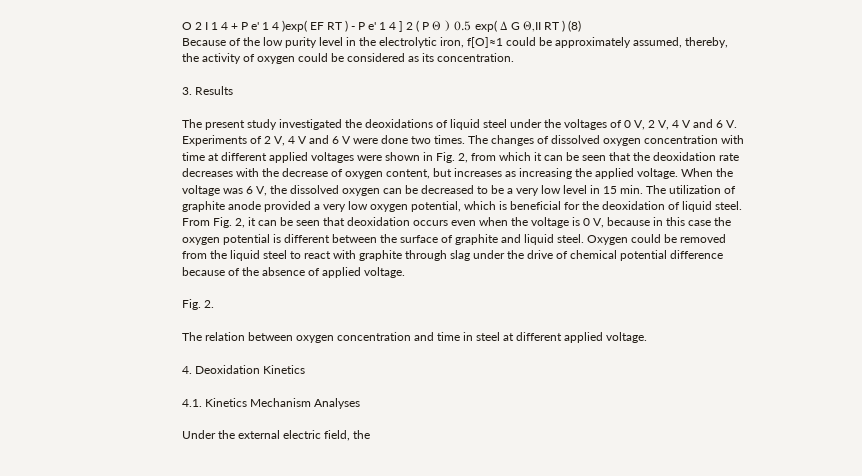O 2 I 1 4 + P e' 1 4 )exp( EF RT ) - P e' 1 4 ] 2 ( P Θ ) 0.5 exp( Δ G Θ,II RT ) (8)
Because of the low purity level in the electrolytic iron, f[O]≈1 could be approximately assumed, thereby, the activity of oxygen could be considered as its concentration.

3. Results

The present study investigated the deoxidations of liquid steel under the voltages of 0 V, 2 V, 4 V and 6 V. Experiments of 2 V, 4 V and 6 V were done two times. The changes of dissolved oxygen concentration with time at different applied voltages were shown in Fig. 2, from which it can be seen that the deoxidation rate decreases with the decrease of oxygen content, but increases as increasing the applied voltage. When the voltage was 6 V, the dissolved oxygen can be decreased to be a very low level in 15 min. The utilization of graphite anode provided a very low oxygen potential, which is beneficial for the deoxidation of liquid steel. From Fig. 2, it can be seen that deoxidation occurs even when the voltage is 0 V, because in this case the oxygen potential is different between the surface of graphite and liquid steel. Oxygen could be removed from the liquid steel to react with graphite through slag under the drive of chemical potential difference because of the absence of applied voltage.

Fig. 2.

The relation between oxygen concentration and time in steel at different applied voltage.

4. Deoxidation Kinetics

4.1. Kinetics Mechanism Analyses

Under the external electric field, the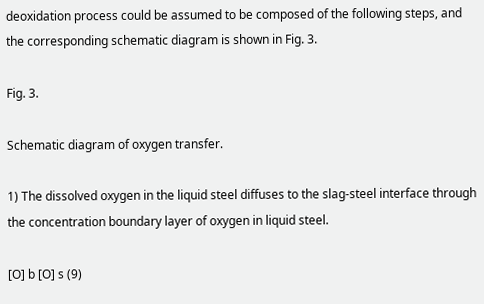deoxidation process could be assumed to be composed of the following steps, and the corresponding schematic diagram is shown in Fig. 3.

Fig. 3.

Schematic diagram of oxygen transfer.

1) The dissolved oxygen in the liquid steel diffuses to the slag-steel interface through the concentration boundary layer of oxygen in liquid steel.

[O] b [O] s (9)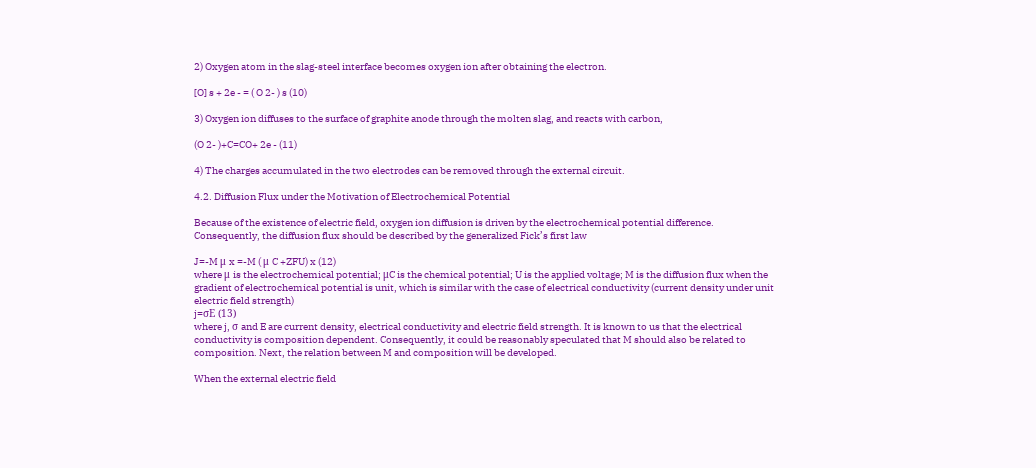2) Oxygen atom in the slag-steel interface becomes oxygen ion after obtaining the electron.

[O] s + 2e - = ( O 2- ) s (10)

3) Oxygen ion diffuses to the surface of graphite anode through the molten slag, and reacts with carbon,

(O 2- )+C=CO+ 2e - (11)

4) The charges accumulated in the two electrodes can be removed through the external circuit.

4.2. Diffusion Flux under the Motivation of Electrochemical Potential

Because of the existence of electric field, oxygen ion diffusion is driven by the electrochemical potential difference. Consequently, the diffusion flux should be described by the generalized Fick’s first law

J=-M μ x =-M ( μ C +ZFU) x (12)
where μ is the electrochemical potential; μC is the chemical potential; U is the applied voltage; M is the diffusion flux when the gradient of electrochemical potential is unit, which is similar with the case of electrical conductivity (current density under unit electric field strength)
j=σE (13)
where j, σ and E are current density, electrical conductivity and electric field strength. It is known to us that the electrical conductivity is composition dependent. Consequently, it could be reasonably speculated that M should also be related to composition. Next, the relation between M and composition will be developed.

When the external electric field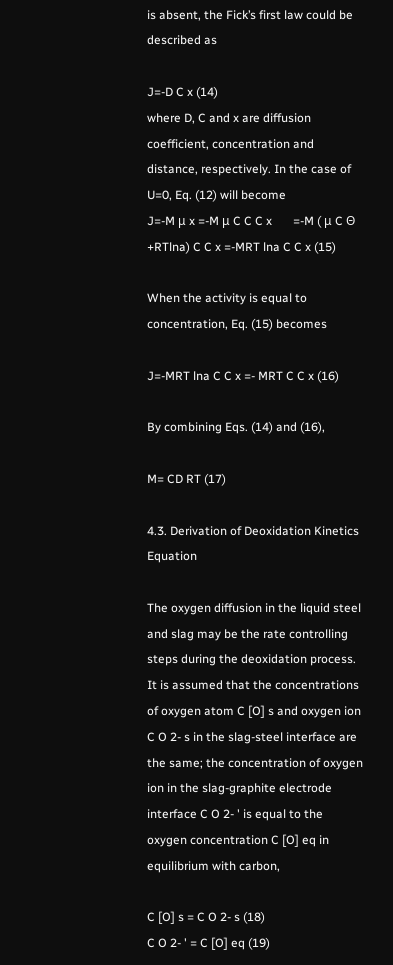is absent, the Fick’s first law could be described as

J=-D C x (14)
where D, C and x are diffusion coefficient, concentration and distance, respectively. In the case of U=0, Eq. (12) will become
J=-M μ x =-M μ C C C x       =-M ( μ C Θ +RTlna) C C x =-MRT lna C C x (15)

When the activity is equal to concentration, Eq. (15) becomes

J=-MRT lna C C x =- MRT C C x (16)

By combining Eqs. (14) and (16),

M= CD RT (17)

4.3. Derivation of Deoxidation Kinetics Equation

The oxygen diffusion in the liquid steel and slag may be the rate controlling steps during the deoxidation process. It is assumed that the concentrations of oxygen atom C [O] s and oxygen ion C O 2- s in the slag-steel interface are the same; the concentration of oxygen ion in the slag-graphite electrode interface C O 2- ' is equal to the oxygen concentration C [O] eq in equilibrium with carbon,

C [O] s = C O 2- s (18)
C O 2- ' = C [O] eq (19)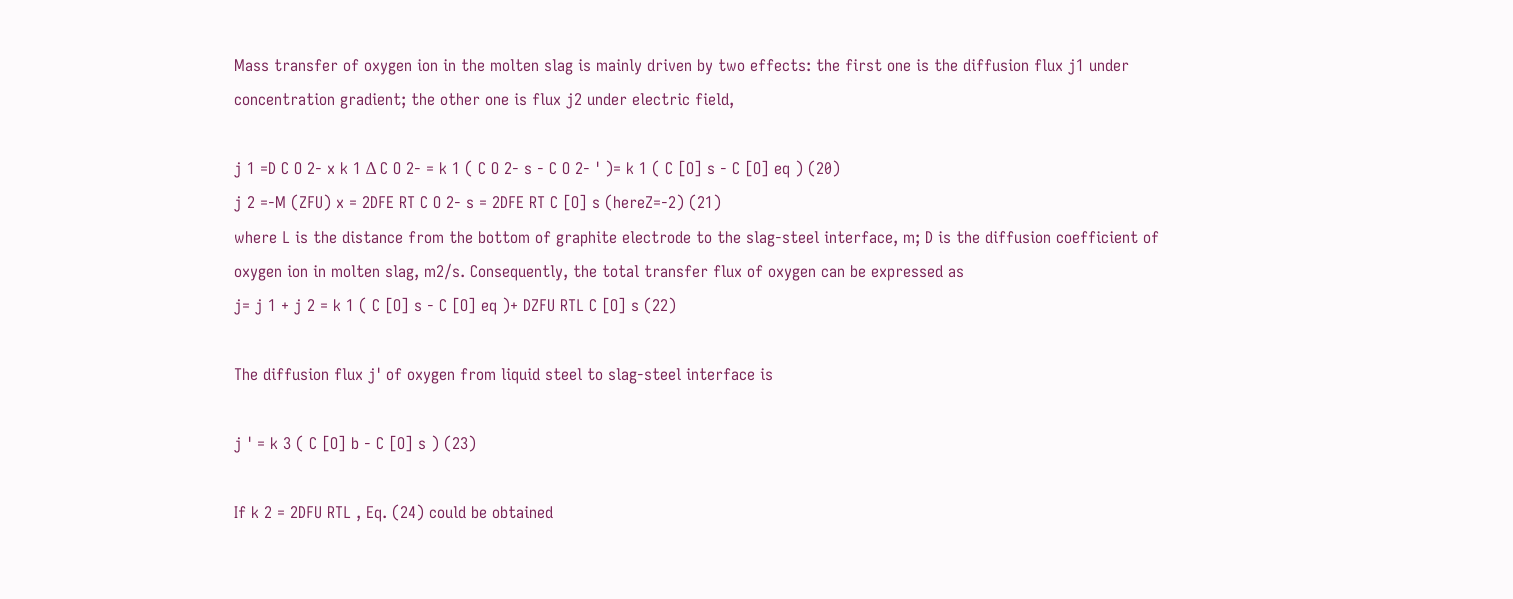Mass transfer of oxygen ion in the molten slag is mainly driven by two effects: the first one is the diffusion flux j1 under concentration gradient; the other one is flux j2 under electric field,

j 1 =D C O 2- x k 1 Δ C O 2- = k 1 ( C O 2- s - C O 2- ' )= k 1 ( C [O] s - C [O] eq ) (20)
j 2 =-M (ZFU) x = 2DFE RT C O 2- s = 2DFE RT C [O] s (hereZ=-2) (21)
where L is the distance from the bottom of graphite electrode to the slag-steel interface, m; D is the diffusion coefficient of oxygen ion in molten slag, m2/s. Consequently, the total transfer flux of oxygen can be expressed as
j= j 1 + j 2 = k 1 ( C [O] s - C [O] eq )+ DZFU RTL C [O] s (22)

The diffusion flux j' of oxygen from liquid steel to slag-steel interface is

j ' = k 3 ( C [O] b - C [O] s ) (23)

If k 2 = 2DFU RTL , Eq. (24) could be obtained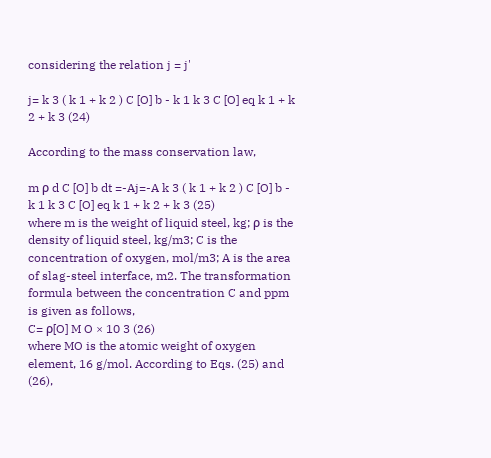considering the relation j = j'

j= k 3 ( k 1 + k 2 ) C [O] b - k 1 k 3 C [O] eq k 1 + k 2 + k 3 (24)

According to the mass conservation law,

m ρ d C [O] b dt =-Aj=-A k 3 ( k 1 + k 2 ) C [O] b - k 1 k 3 C [O] eq k 1 + k 2 + k 3 (25)
where m is the weight of liquid steel, kg; ρ is the density of liquid steel, kg/m3; C is the concentration of oxygen, mol/m3; A is the area of slag-steel interface, m2. The transformation formula between the concentration C and ppm is given as follows,
C= ρ[O] M O × 10 3 (26)
where MO is the atomic weight of oxygen element, 16 g/mol. According to Eqs. (25) and (26),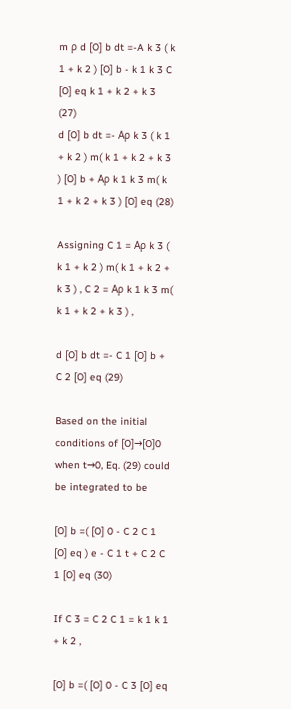m ρ d [O] b dt =-A k 3 ( k 1 + k 2 ) [O] b - k 1 k 3 C [O] eq k 1 + k 2 + k 3 (27)
d [O] b dt =- Aρ k 3 ( k 1 + k 2 ) m( k 1 + k 2 + k 3 ) [O] b + Aρ k 1 k 3 m( k 1 + k 2 + k 3 ) [O] eq (28)

Assigning C 1 = Aρ k 3 ( k 1 + k 2 ) m( k 1 + k 2 + k 3 ) , C 2 = Aρ k 1 k 3 m( k 1 + k 2 + k 3 ) ,

d [O] b dt =- C 1 [O] b + C 2 [O] eq (29)

Based on the initial conditions of [O]→[O]0 when t→0, Eq. (29) could be integrated to be

[O] b =( [O] 0 - C 2 C 1 [O] eq ) e - C 1 t + C 2 C 1 [O] eq (30)

If C 3 = C 2 C 1 = k 1 k 1 + k 2 ,

[O] b =( [O] 0 - C 3 [O] eq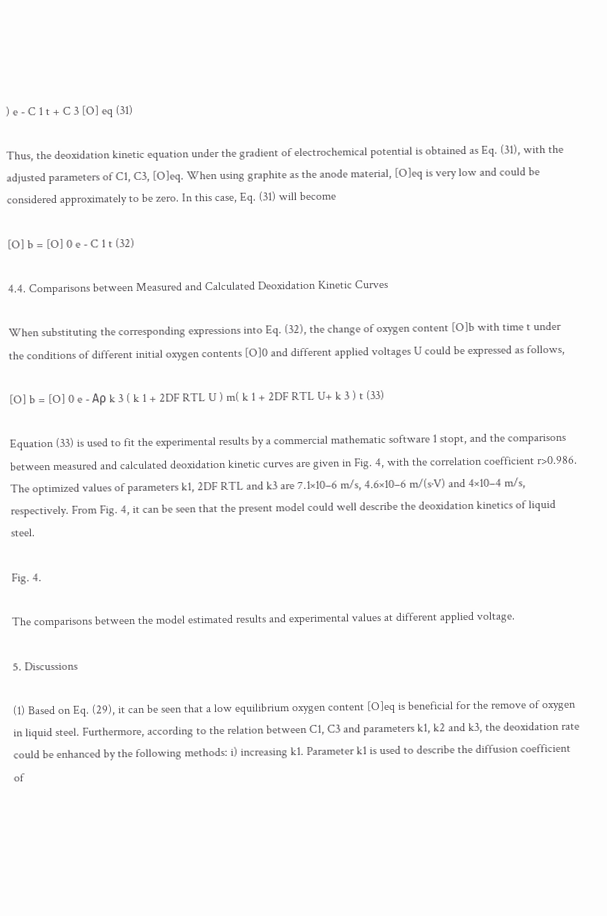) e - C 1 t + C 3 [O] eq (31)

Thus, the deoxidation kinetic equation under the gradient of electrochemical potential is obtained as Eq. (31), with the adjusted parameters of C1, C3, [O]eq. When using graphite as the anode material, [O]eq is very low and could be considered approximately to be zero. In this case, Eq. (31) will become

[O] b = [O] 0 e - C 1 t (32)

4.4. Comparisons between Measured and Calculated Deoxidation Kinetic Curves

When substituting the corresponding expressions into Eq. (32), the change of oxygen content [O]b with time t under the conditions of different initial oxygen contents [O]0 and different applied voltages U could be expressed as follows,

[O] b = [O] 0 e - Aρ k 3 ( k 1 + 2DF RTL U ) m( k 1 + 2DF RTL U+ k 3 ) t (33)

Equation (33) is used to fit the experimental results by a commercial mathematic software 1 stopt, and the comparisons between measured and calculated deoxidation kinetic curves are given in Fig. 4, with the correlation coefficient r>0.986. The optimized values of parameters k1, 2DF RTL and k3 are 7.1×10–6 m/s, 4.6×10–6 m/(s·V) and 4×10–4 m/s, respectively. From Fig. 4, it can be seen that the present model could well describe the deoxidation kinetics of liquid steel.

Fig. 4.

The comparisons between the model estimated results and experimental values at different applied voltage.

5. Discussions

(1) Based on Eq. (29), it can be seen that a low equilibrium oxygen content [O]eq is beneficial for the remove of oxygen in liquid steel. Furthermore, according to the relation between C1, C3 and parameters k1, k2 and k3, the deoxidation rate could be enhanced by the following methods: i) increasing k1. Parameter k1 is used to describe the diffusion coefficient of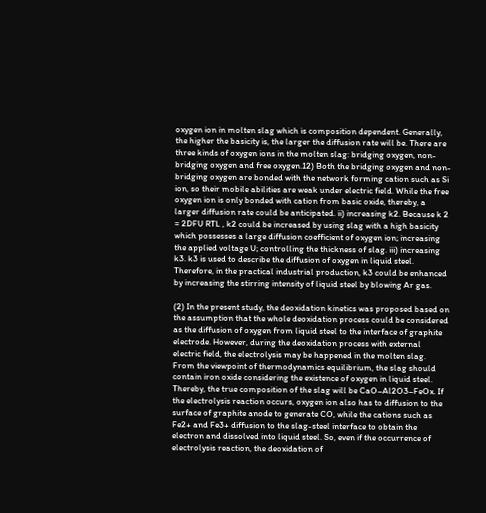oxygen ion in molten slag which is composition dependent. Generally, the higher the basicity is, the larger the diffusion rate will be. There are three kinds of oxygen ions in the molten slag: bridging oxygen, non-bridging oxygen and free oxygen.12) Both the bridging oxygen and non-bridging oxygen are bonded with the network forming cation such as Si ion, so their mobile abilities are weak under electric field. While the free oxygen ion is only bonded with cation from basic oxide, thereby, a larger diffusion rate could be anticipated. ii) increasing k2. Because k 2 = 2DFU RTL , k2 could be increased by using slag with a high basicity which possesses a large diffusion coefficient of oxygen ion; increasing the applied voltage U; controlling the thickness of slag. iii) increasing k3. k3 is used to describe the diffusion of oxygen in liquid steel. Therefore, in the practical industrial production, k3 could be enhanced by increasing the stirring intensity of liquid steel by blowing Ar gas.

(2) In the present study, the deoxidation kinetics was proposed based on the assumption that the whole deoxidation process could be considered as the diffusion of oxygen from liquid steel to the interface of graphite electrode. However, during the deoxidation process with external electric field, the electrolysis may be happened in the molten slag. From the viewpoint of thermodynamics equilibrium, the slag should contain iron oxide considering the existence of oxygen in liquid steel. Thereby, the true composition of the slag will be CaO–Al2O3–FeOx. If the electrolysis reaction occurs, oxygen ion also has to diffusion to the surface of graphite anode to generate CO, while the cations such as Fe2+ and Fe3+ diffusion to the slag-steel interface to obtain the electron and dissolved into liquid steel. So, even if the occurrence of electrolysis reaction, the deoxidation of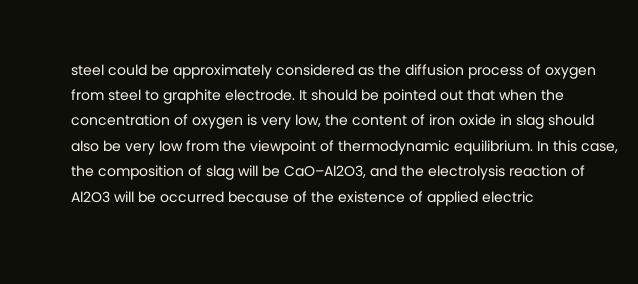steel could be approximately considered as the diffusion process of oxygen from steel to graphite electrode. It should be pointed out that when the concentration of oxygen is very low, the content of iron oxide in slag should also be very low from the viewpoint of thermodynamic equilibrium. In this case, the composition of slag will be CaO–Al2O3, and the electrolysis reaction of Al2O3 will be occurred because of the existence of applied electric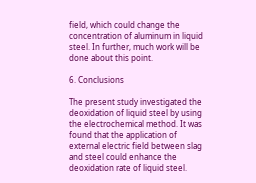field, which could change the concentration of aluminum in liquid steel. In further, much work will be done about this point.

6. Conclusions

The present study investigated the deoxidation of liquid steel by using the electrochemical method. It was found that the application of external electric field between slag and steel could enhance the deoxidation rate of liquid steel.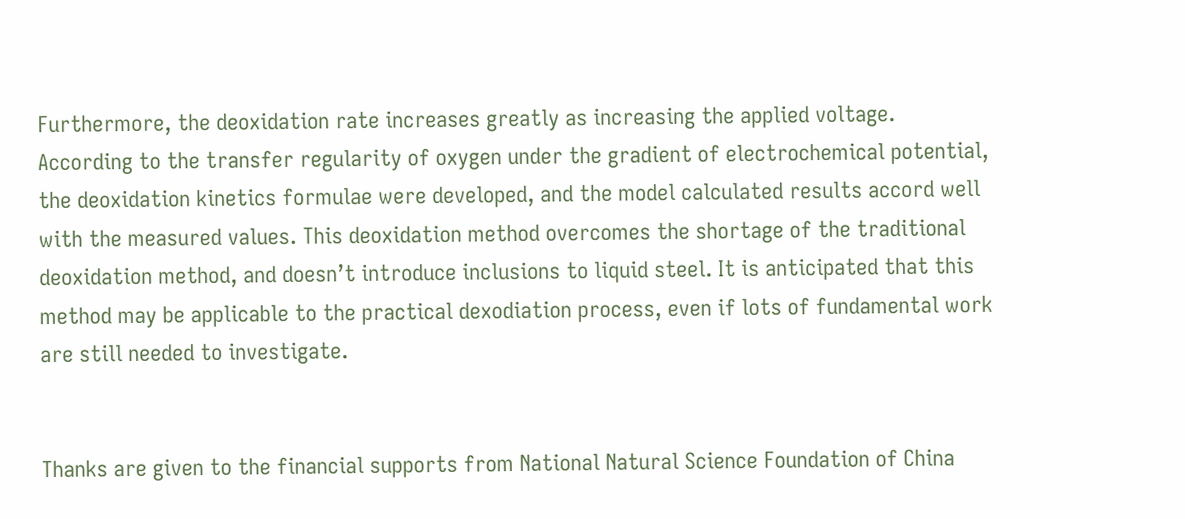Furthermore, the deoxidation rate increases greatly as increasing the applied voltage. According to the transfer regularity of oxygen under the gradient of electrochemical potential, the deoxidation kinetics formulae were developed, and the model calculated results accord well with the measured values. This deoxidation method overcomes the shortage of the traditional deoxidation method, and doesn’t introduce inclusions to liquid steel. It is anticipated that this method may be applicable to the practical dexodiation process, even if lots of fundamental work are still needed to investigate.


Thanks are given to the financial supports from National Natural Science Foundation of China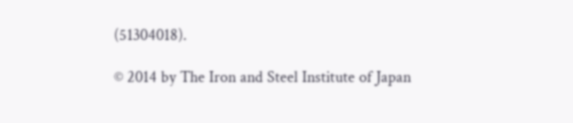(51304018).

© 2014 by The Iron and Steel Institute of Japan